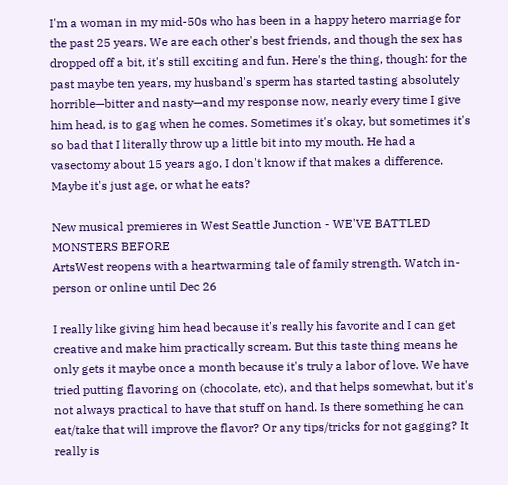I'm a woman in my mid-50s who has been in a happy hetero marriage for the past 25 years. We are each other's best friends, and though the sex has dropped off a bit, it's still exciting and fun. Here's the thing, though: for the past maybe ten years, my husband's sperm has started tasting absolutely horrible—bitter and nasty—and my response now, nearly every time I give him head, is to gag when he comes. Sometimes it's okay, but sometimes it's so bad that I literally throw up a little bit into my mouth. He had a vasectomy about 15 years ago, I don't know if that makes a difference. Maybe it's just age, or what he eats?

New musical premieres in West Seattle Junction - WE'VE BATTLED MONSTERS BEFORE
ArtsWest reopens with a heartwarming tale of family strength. Watch in-person or online until Dec 26

I really like giving him head because it's really his favorite and I can get creative and make him practically scream. But this taste thing means he only gets it maybe once a month because it's truly a labor of love. We have tried putting flavoring on (chocolate, etc), and that helps somewhat, but it's not always practical to have that stuff on hand. Is there something he can eat/take that will improve the flavor? Or any tips/tricks for not gagging? It really is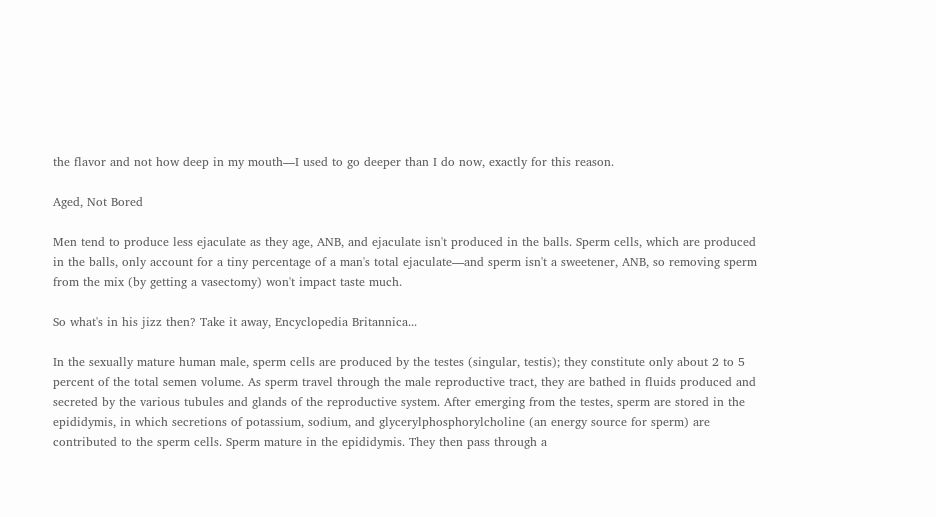the flavor and not how deep in my mouth—I used to go deeper than I do now, exactly for this reason.

Aged, Not Bored

Men tend to produce less ejaculate as they age, ANB, and ejaculate isn't produced in the balls. Sperm cells, which are produced in the balls, only account for a tiny percentage of a man's total ejaculate—and sperm isn't a sweetener, ANB, so removing sperm from the mix (by getting a vasectomy) won't impact taste much.

So what's in his jizz then? Take it away, Encyclopedia Britannica...

In the sexually mature human male, sperm cells are produced by the testes (singular, testis); they constitute only about 2 to 5 percent of the total semen volume. As sperm travel through the male reproductive tract, they are bathed in fluids produced and secreted by the various tubules and glands of the reproductive system. After emerging from the testes, sperm are stored in the epididymis, in which secretions of potassium, sodium, and glycerylphosphorylcholine (an energy source for sperm) are contributed to the sperm cells. Sperm mature in the epididymis. They then pass through a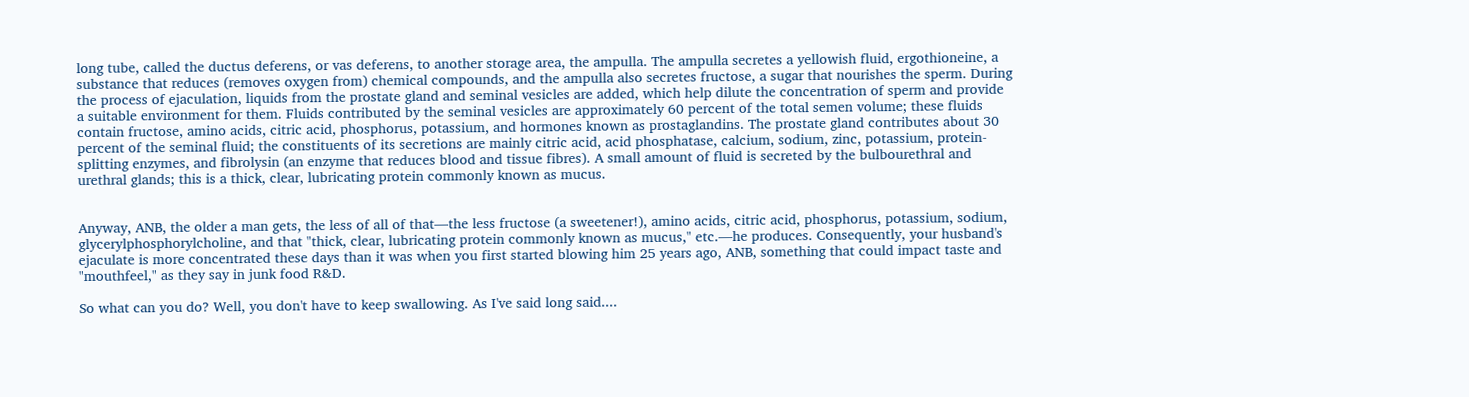long tube, called the ductus deferens, or vas deferens, to another storage area, the ampulla. The ampulla secretes a yellowish fluid, ergothioneine, a substance that reduces (removes oxygen from) chemical compounds, and the ampulla also secretes fructose, a sugar that nourishes the sperm. During the process of ejaculation, liquids from the prostate gland and seminal vesicles are added, which help dilute the concentration of sperm and provide a suitable environment for them. Fluids contributed by the seminal vesicles are approximately 60 percent of the total semen volume; these fluids contain fructose, amino acids, citric acid, phosphorus, potassium, and hormones known as prostaglandins. The prostate gland contributes about 30 percent of the seminal fluid; the constituents of its secretions are mainly citric acid, acid phosphatase, calcium, sodium, zinc, potassium, protein-splitting enzymes, and fibrolysin (an enzyme that reduces blood and tissue fibres). A small amount of fluid is secreted by the bulbourethral and urethral glands; this is a thick, clear, lubricating protein commonly known as mucus.


Anyway, ANB, the older a man gets, the less of all of that—the less fructose (a sweetener!), amino acids, citric acid, phosphorus, potassium, sodium, glycerylphosphorylcholine, and that "thick, clear, lubricating protein commonly known as mucus," etc.—he produces. Consequently, your husband's ejaculate is more concentrated these days than it was when you first started blowing him 25 years ago, ANB, something that could impact taste and "mouthfeel," as they say in junk food R&D.

So what can you do? Well, you don't have to keep swallowing. As I've said long said....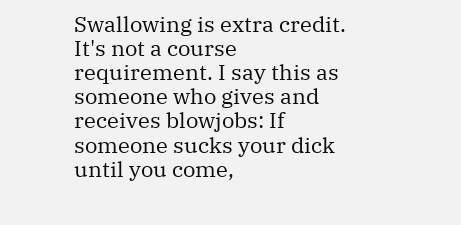Swallowing is extra credit. It's not a course requirement. I say this as someone who gives and receives blowjobs: If someone sucks your dick until you come,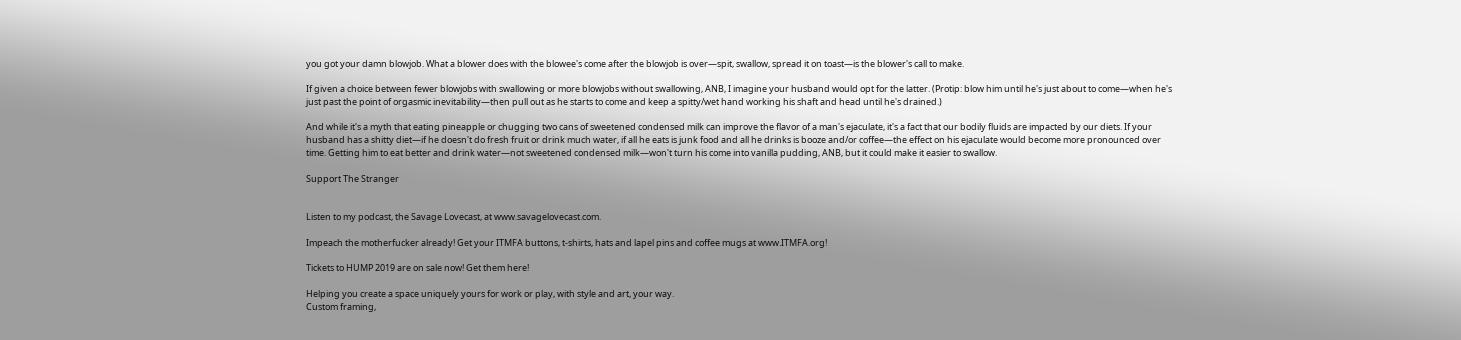you got your damn blowjob. What a blower does with the blowee's come after the blowjob is over—spit, swallow, spread it on toast—is the blower's call to make.

If given a choice between fewer blowjobs with swallowing or more blowjobs without swallowing, ANB, I imagine your husband would opt for the latter. (Protip: blow him until he's just about to come—when he's just past the point of orgasmic inevitability—then pull out as he starts to come and keep a spitty/wet hand working his shaft and head until he's drained.)

And while it's a myth that eating pineapple or chugging two cans of sweetened condensed milk can improve the flavor of a man's ejaculate, it's a fact that our bodily fluids are impacted by our diets. If your husband has a shitty diet—if he doesn't do fresh fruit or drink much water, if all he eats is junk food and all he drinks is booze and/or coffee—the effect on his ejaculate would become more pronounced over time. Getting him to eat better and drink water—not sweetened condensed milk—won't turn his come into vanilla pudding, ANB, but it could make it easier to swallow.

Support The Stranger


Listen to my podcast, the Savage Lovecast, at www.savagelovecast.com.

Impeach the motherfucker already! Get your ITMFA buttons, t-shirts, hats and lapel pins and coffee mugs at www.ITMFA.org!

Tickets to HUMP 2019 are on sale now! Get them here!

Helping you create a space uniquely yours for work or play, with style and art, your way.
Custom framing,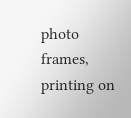photo frames, printing on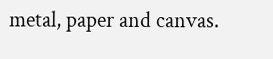metal, paper and canvas.